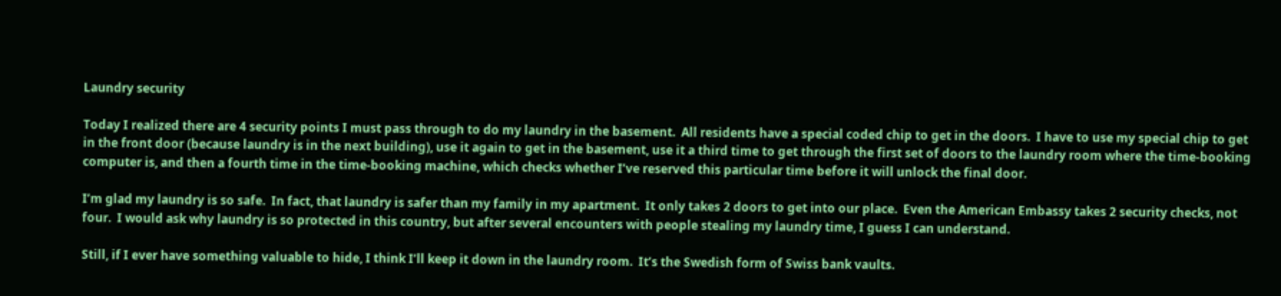Laundry security

Today I realized there are 4 security points I must pass through to do my laundry in the basement.  All residents have a special coded chip to get in the doors.  I have to use my special chip to get in the front door (because laundry is in the next building), use it again to get in the basement, use it a third time to get through the first set of doors to the laundry room where the time-booking computer is, and then a fourth time in the time-booking machine, which checks whether I’ve reserved this particular time before it will unlock the final door.

I’m glad my laundry is so safe.  In fact, that laundry is safer than my family in my apartment.  It only takes 2 doors to get into our place.  Even the American Embassy takes 2 security checks, not four.  I would ask why laundry is so protected in this country, but after several encounters with people stealing my laundry time, I guess I can understand.

Still, if I ever have something valuable to hide, I think I’ll keep it down in the laundry room.  It’s the Swedish form of Swiss bank vaults.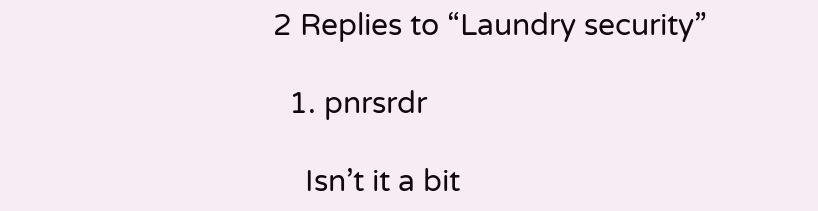2 Replies to “Laundry security”

  1. pnrsrdr

    Isn’t it a bit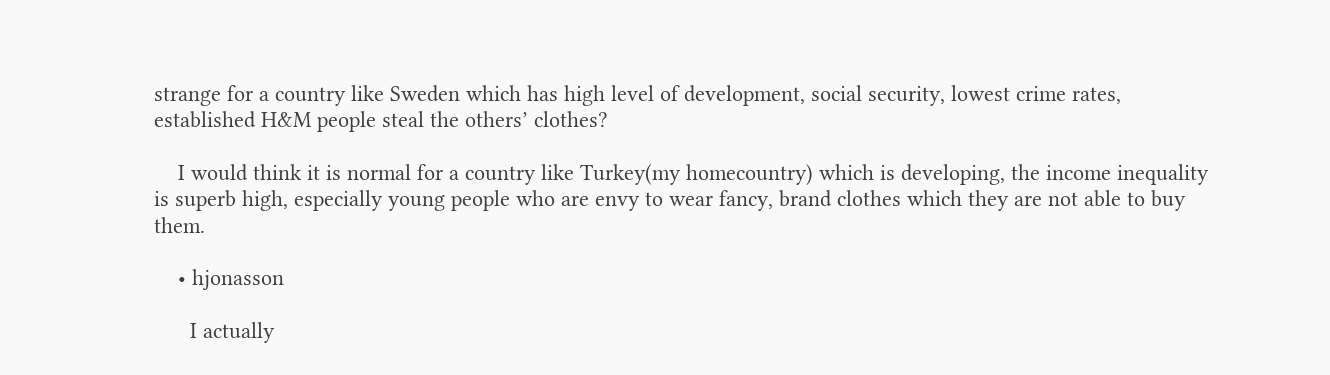strange for a country like Sweden which has high level of development, social security, lowest crime rates, established H&M people steal the others’ clothes?

    I would think it is normal for a country like Turkey(my homecountry) which is developing, the income inequality is superb high, especially young people who are envy to wear fancy, brand clothes which they are not able to buy them.

    • hjonasson

      I actually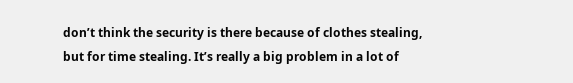don’t think the security is there because of clothes stealing, but for time stealing. It’s really a big problem in a lot of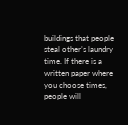buildings that people steal other’s laundry time. If there is a written paper where you choose times, people will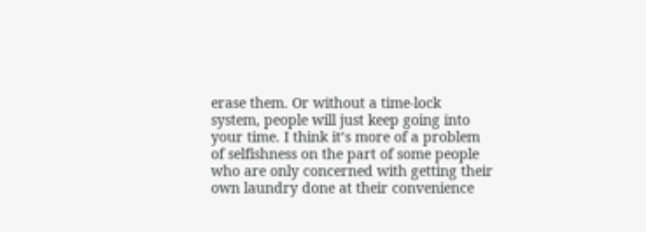erase them. Or without a time-lock system, people will just keep going into your time. I think it’s more of a problem of selfishness on the part of some people who are only concerned with getting their own laundry done at their convenience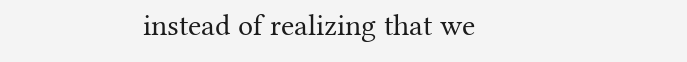instead of realizing that we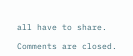all have to share.

Comments are closed.